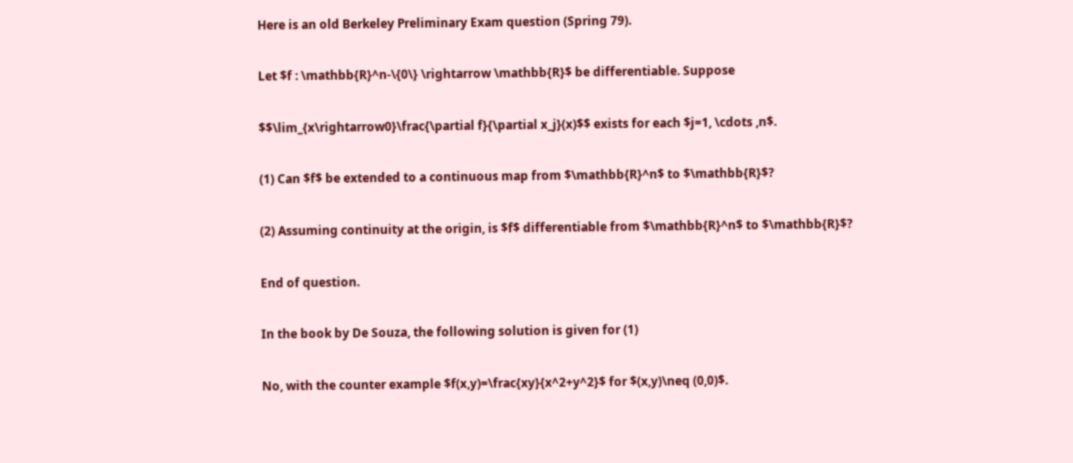Here is an old Berkeley Preliminary Exam question (Spring 79).

Let $f : \mathbb{R}^n-\{0\} \rightarrow \mathbb{R}$ be differentiable. Suppose

$$\lim_{x\rightarrow0}\frac{\partial f}{\partial x_j}(x)$$ exists for each $j=1, \cdots ,n$.

(1) Can $f$ be extended to a continuous map from $\mathbb{R}^n$ to $\mathbb{R}$?

(2) Assuming continuity at the origin, is $f$ differentiable from $\mathbb{R}^n$ to $\mathbb{R}$?

End of question.

In the book by De Souza, the following solution is given for (1)

No, with the counter example $f(x,y)=\frac{xy}{x^2+y^2}$ for $(x,y)\neq (0,0)$.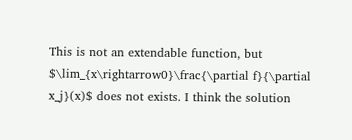This is not an extendable function, but $\lim_{x\rightarrow0}\frac{\partial f}{\partial x_j}(x)$ does not exists. I think the solution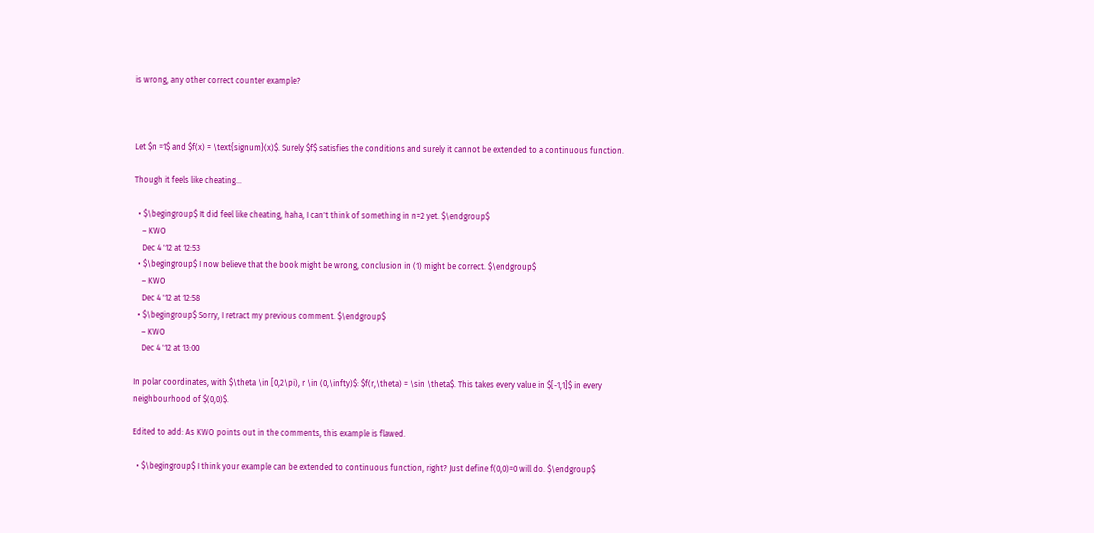is wrong, any other correct counter example?



Let $n =1$ and $f(x) = \text{signum}(x)$. Surely $f$ satisfies the conditions and surely it cannot be extended to a continuous function.

Though it feels like cheating...

  • $\begingroup$ It did feel like cheating, haha, I can't think of something in n=2 yet. $\endgroup$
    – KWO
    Dec 4 '12 at 12:53
  • $\begingroup$ I now believe that the book might be wrong, conclusion in (1) might be correct. $\endgroup$
    – KWO
    Dec 4 '12 at 12:58
  • $\begingroup$ Sorry, I retract my previous comment. $\endgroup$
    – KWO
    Dec 4 '12 at 13:00

In polar coordinates, with $\theta \in [0,2\pi), r \in (0,\infty)$: $f(r,\theta) = \sin \theta$. This takes every value in $[-1,1]$ in every neighbourhood of $(0,0)$.

Edited to add: As KWO points out in the comments, this example is flawed.

  • $\begingroup$ I think your example can be extended to continuous function, right? Just define f(0,0)=0 will do. $\endgroup$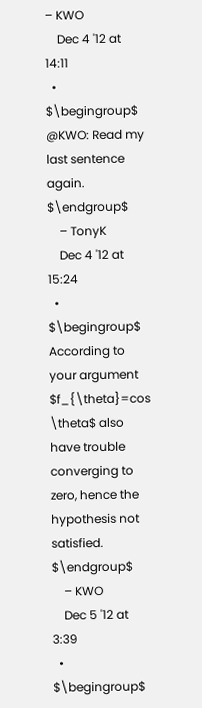– KWO
    Dec 4 '12 at 14:11
  • $\begingroup$ @KWO: Read my last sentence again. $\endgroup$
    – TonyK
    Dec 4 '12 at 15:24
  • $\begingroup$ According to your argument $f_{\theta}=cos \theta$ also have trouble converging to zero, hence the hypothesis not satisfied. $\endgroup$
    – KWO
    Dec 5 '12 at 3:39
  • $\begingroup$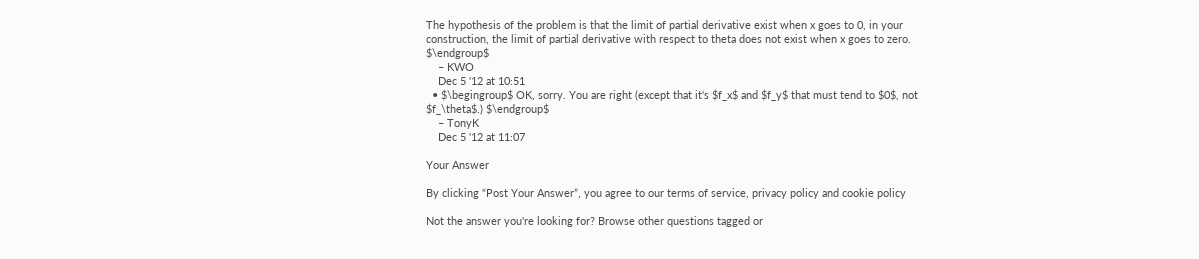The hypothesis of the problem is that the limit of partial derivative exist when x goes to 0, in your construction, the limit of partial derivative with respect to theta does not exist when x goes to zero. $\endgroup$
    – KWO
    Dec 5 '12 at 10:51
  • $\begingroup$ OK, sorry. You are right (except that it's $f_x$ and $f_y$ that must tend to $0$, not $f_\theta$.) $\endgroup$
    – TonyK
    Dec 5 '12 at 11:07

Your Answer

By clicking “Post Your Answer”, you agree to our terms of service, privacy policy and cookie policy

Not the answer you're looking for? Browse other questions tagged or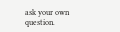ask your own question.